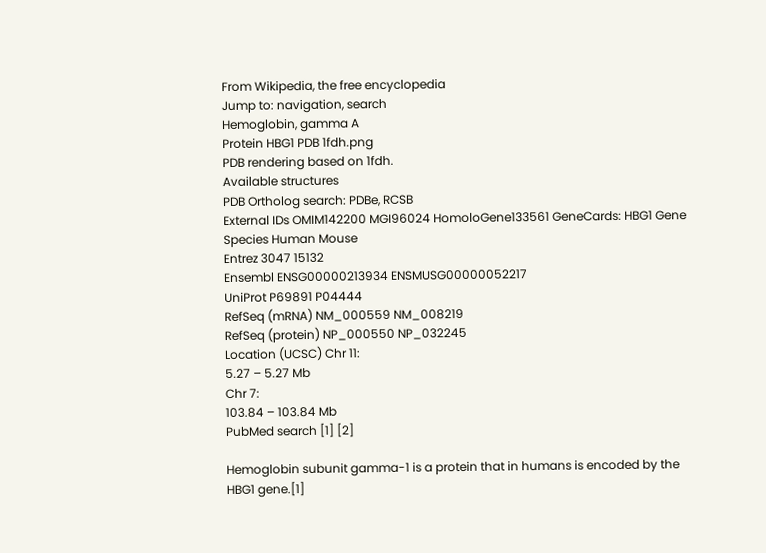From Wikipedia, the free encyclopedia
Jump to: navigation, search
Hemoglobin, gamma A
Protein HBG1 PDB 1fdh.png
PDB rendering based on 1fdh.
Available structures
PDB Ortholog search: PDBe, RCSB
External IDs OMIM142200 MGI96024 HomoloGene133561 GeneCards: HBG1 Gene
Species Human Mouse
Entrez 3047 15132
Ensembl ENSG00000213934 ENSMUSG00000052217
UniProt P69891 P04444
RefSeq (mRNA) NM_000559 NM_008219
RefSeq (protein) NP_000550 NP_032245
Location (UCSC) Chr 11:
5.27 – 5.27 Mb
Chr 7:
103.84 – 103.84 Mb
PubMed search [1] [2]

Hemoglobin subunit gamma-1 is a protein that in humans is encoded by the HBG1 gene.[1]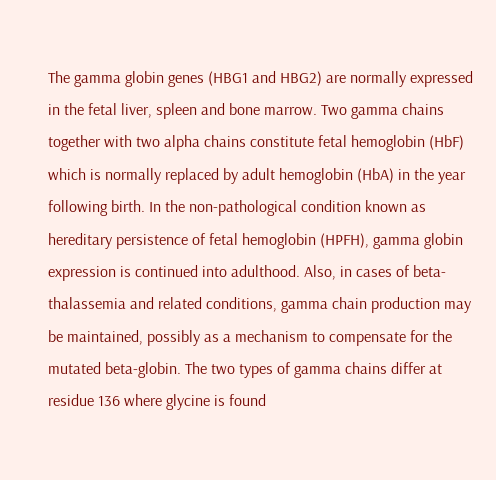The gamma globin genes (HBG1 and HBG2) are normally expressed in the fetal liver, spleen and bone marrow. Two gamma chains together with two alpha chains constitute fetal hemoglobin (HbF) which is normally replaced by adult hemoglobin (HbA) in the year following birth. In the non-pathological condition known as hereditary persistence of fetal hemoglobin (HPFH), gamma globin expression is continued into adulthood. Also, in cases of beta-thalassemia and related conditions, gamma chain production may be maintained, possibly as a mechanism to compensate for the mutated beta-globin. The two types of gamma chains differ at residue 136 where glycine is found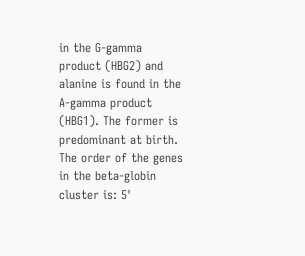in the G-gamma product (HBG2) and alanine is found in the A-gamma product (HBG1). The former is predominant at birth. The order of the genes in the beta-globin cluster is: 5'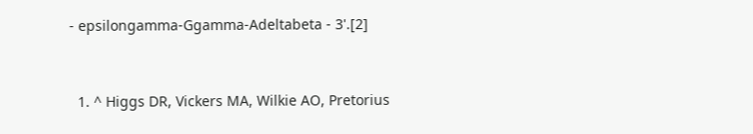- epsilongamma-Ggamma-Adeltabeta - 3'.[2]


  1. ^ Higgs DR, Vickers MA, Wilkie AO, Pretorius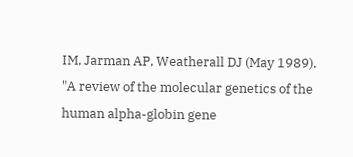IM, Jarman AP, Weatherall DJ (May 1989). "A review of the molecular genetics of the human alpha-globin gene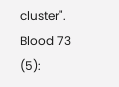cluster". Blood 73 (5):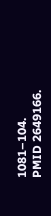1081–104. PMID 2649166.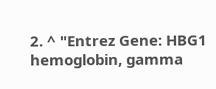2. ^ "Entrez Gene: HBG1 hemoglobin, gamma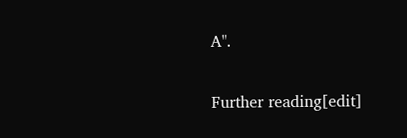A".

Further reading[edit]